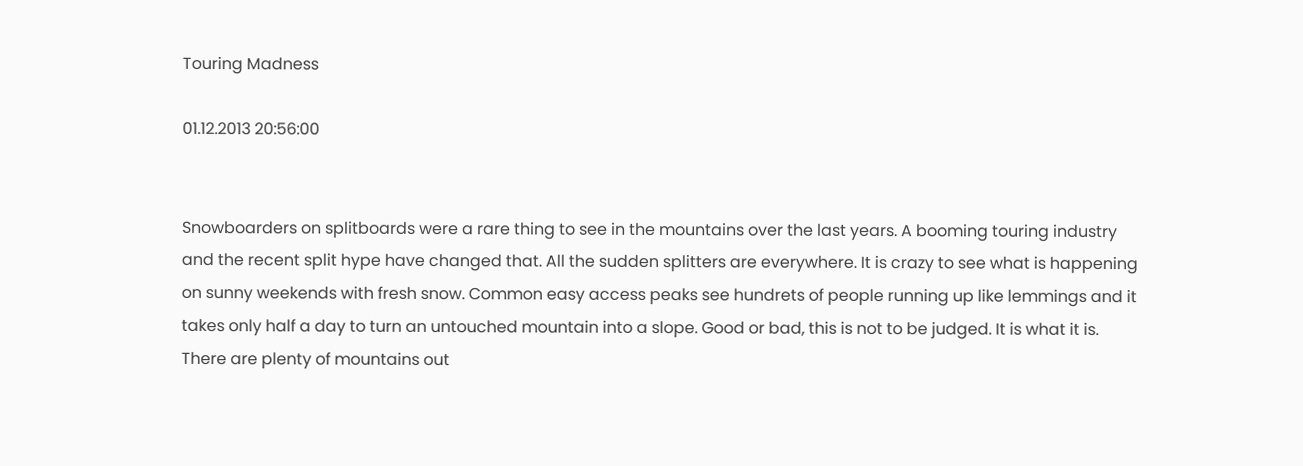Touring Madness

01.12.2013 20:56:00


Snowboarders on splitboards were a rare thing to see in the mountains over the last years. A booming touring industry and the recent split hype have changed that. All the sudden splitters are everywhere. It is crazy to see what is happening on sunny weekends with fresh snow. Common easy access peaks see hundrets of people running up like lemmings and it takes only half a day to turn an untouched mountain into a slope. Good or bad, this is not to be judged. It is what it is. There are plenty of mountains out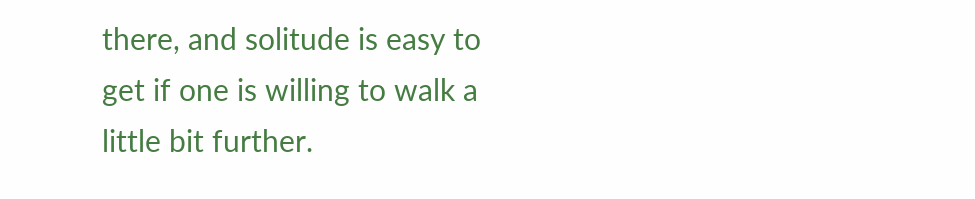there, and solitude is easy to get if one is willing to walk a little bit further.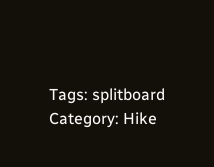Tags: splitboard
Category: Hike